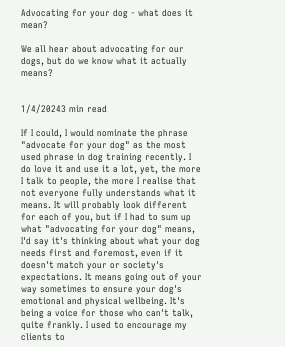Advocating for your dog - what does it mean?

We all hear about advocating for our dogs, but do we know what it actually means?


1/4/20243 min read

If I could, I would nominate the phrase "advocate for your dog" as the most used phrase in dog training recently. I do love it and use it a lot, yet, the more I talk to people, the more I realise that not everyone fully understands what it means. It will probably look different for each of you, but if I had to sum up what "advocating for your dog" means, I'd say it's thinking about what your dog needs first and foremost, even if it doesn't match your or society's expectations. It means going out of your way sometimes to ensure your dog's emotional and physical wellbeing. It's being a voice for those who can't talk, quite frankly. I used to encourage my clients to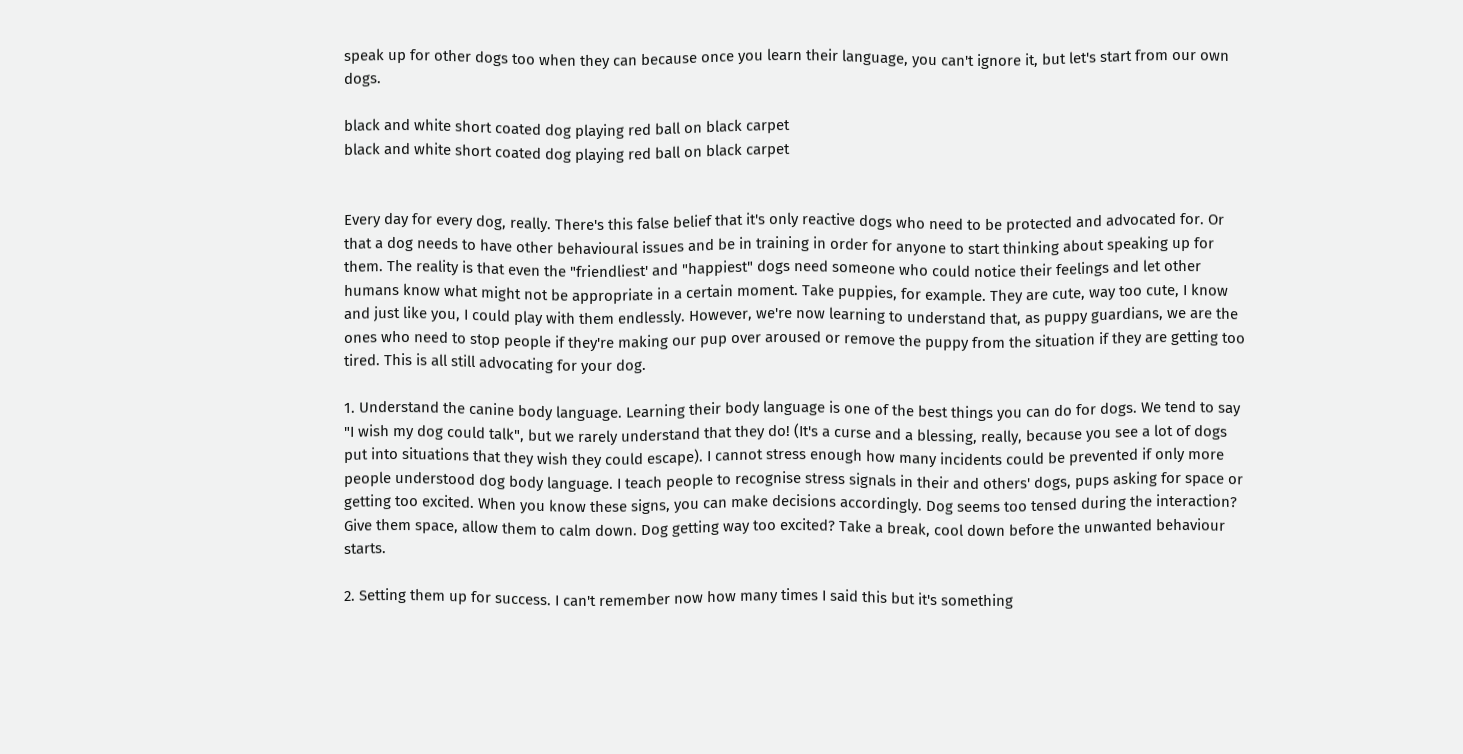speak up for other dogs too when they can because once you learn their language, you can't ignore it, but let's start from our own dogs.

black and white short coated dog playing red ball on black carpet
black and white short coated dog playing red ball on black carpet


Every day for every dog, really. There's this false belief that it's only reactive dogs who need to be protected and advocated for. Or that a dog needs to have other behavioural issues and be in training in order for anyone to start thinking about speaking up for them. The reality is that even the "friendliest' and "happiest" dogs need someone who could notice their feelings and let other humans know what might not be appropriate in a certain moment. Take puppies, for example. They are cute, way too cute, I know and just like you, I could play with them endlessly. However, we're now learning to understand that, as puppy guardians, we are the ones who need to stop people if they're making our pup over aroused or remove the puppy from the situation if they are getting too tired. This is all still advocating for your dog.

1. Understand the canine body language. Learning their body language is one of the best things you can do for dogs. We tend to say "I wish my dog could talk", but we rarely understand that they do! (It's a curse and a blessing, really, because you see a lot of dogs put into situations that they wish they could escape). I cannot stress enough how many incidents could be prevented if only more people understood dog body language. I teach people to recognise stress signals in their and others' dogs, pups asking for space or getting too excited. When you know these signs, you can make decisions accordingly. Dog seems too tensed during the interaction? Give them space, allow them to calm down. Dog getting way too excited? Take a break, cool down before the unwanted behaviour starts.

2. Setting them up for success. I can't remember now how many times I said this but it's something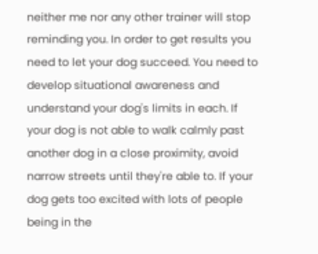neither me nor any other trainer will stop reminding you. In order to get results you need to let your dog succeed. You need to develop situational awareness and understand your dog's limits in each. If your dog is not able to walk calmly past another dog in a close proximity, avoid narrow streets until they're able to. If your dog gets too excited with lots of people being in the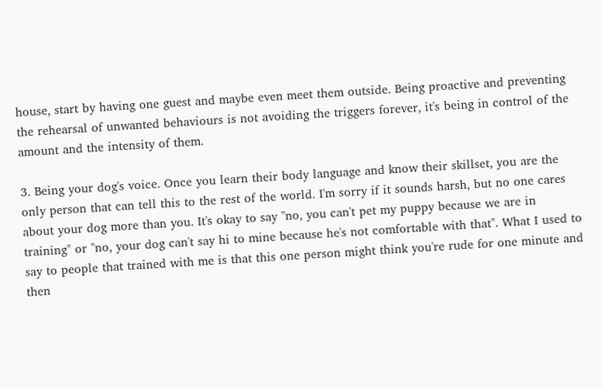house, start by having one guest and maybe even meet them outside. Being proactive and preventing the rehearsal of unwanted behaviours is not avoiding the triggers forever, it's being in control of the amount and the intensity of them.

3. Being your dog's voice. Once you learn their body language and know their skillset, you are the only person that can tell this to the rest of the world. I'm sorry if it sounds harsh, but no one cares about your dog more than you. It's okay to say "no, you can't pet my puppy because we are in training" or "no, your dog can't say hi to mine because he's not comfortable with that". What I used to say to people that trained with me is that this one person might think you're rude for one minute and then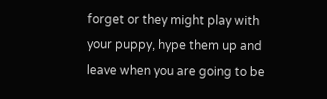forget or they might play with your puppy, hype them up and leave when you are going to be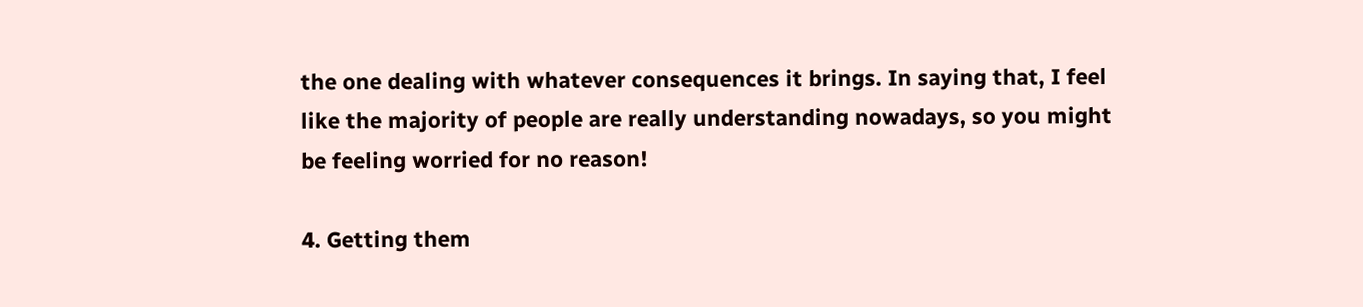the one dealing with whatever consequences it brings. In saying that, I feel like the majority of people are really understanding nowadays, so you might be feeling worried for no reason!

4. Getting them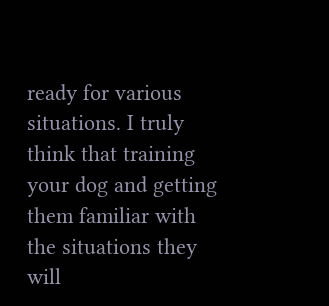ready for various situations. I truly think that training your dog and getting them familiar with the situations they will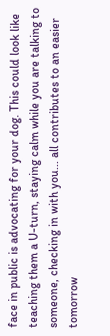face in public is advocating for your dog. This could look like teaching them a U-turn, staying calm while you are talking to someone, checking in with you... all contributes to an easier tomorrow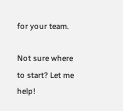for your team.

Not sure where to start? Let me help!